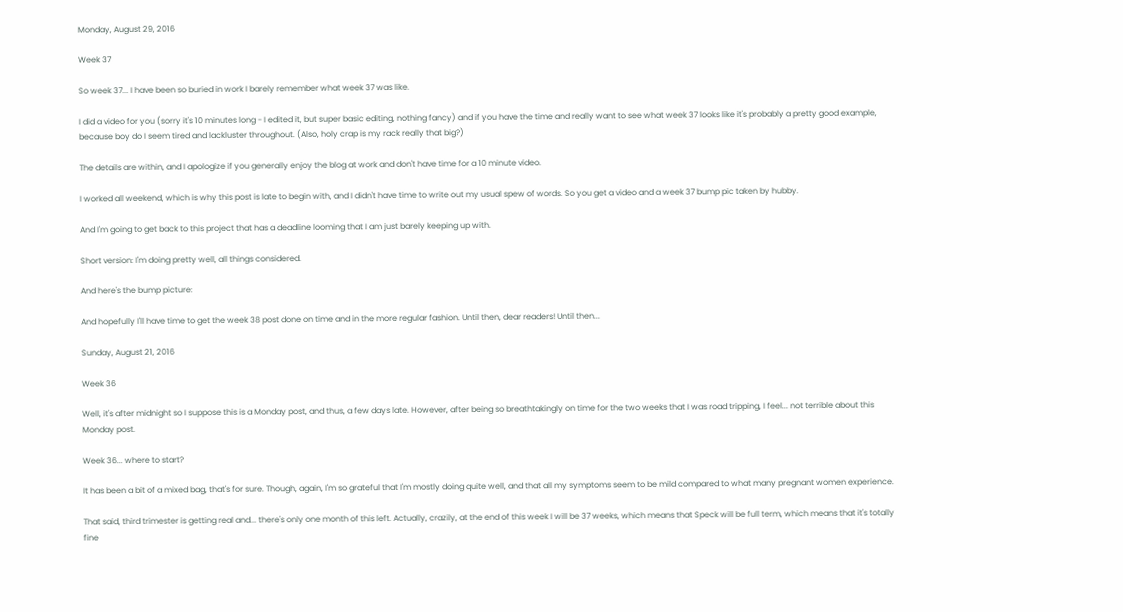Monday, August 29, 2016

Week 37

So week 37... I have been so buried in work I barely remember what week 37 was like.

I did a video for you (sorry it's 10 minutes long - I edited it, but super basic editing, nothing fancy) and if you have the time and really want to see what week 37 looks like it's probably a pretty good example, because boy do I seem tired and lackluster throughout. (Also, holy crap is my rack really that big?)

The details are within, and I apologize if you generally enjoy the blog at work and don't have time for a 10 minute video.

I worked all weekend, which is why this post is late to begin with, and I didn't have time to write out my usual spew of words. So you get a video and a week 37 bump pic taken by hubby.

And I'm going to get back to this project that has a deadline looming that I am just barely keeping up with.

Short version: I'm doing pretty well, all things considered.

And here's the bump picture:

And hopefully I'll have time to get the week 38 post done on time and in the more regular fashion. Until then, dear readers! Until then...

Sunday, August 21, 2016

Week 36

Well, it's after midnight so I suppose this is a Monday post, and thus, a few days late. However, after being so breathtakingly on time for the two weeks that I was road tripping, I feel... not terrible about this Monday post.

Week 36... where to start?

It has been a bit of a mixed bag, that's for sure. Though, again, I'm so grateful that I'm mostly doing quite well, and that all my symptoms seem to be mild compared to what many pregnant women experience.

That said, third trimester is getting real and... there's only one month of this left. Actually, crazily, at the end of this week I will be 37 weeks, which means that Speck will be full term, which means that it's totally fine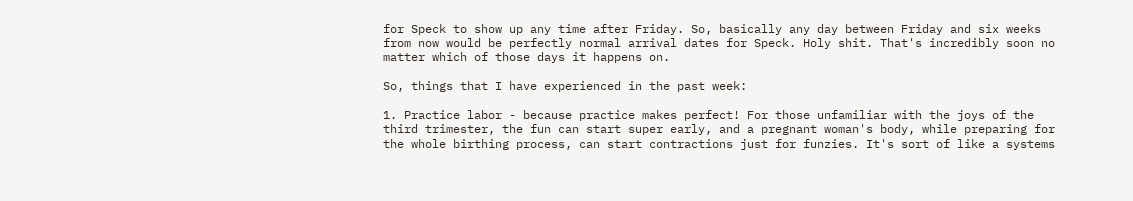for Speck to show up any time after Friday. So, basically any day between Friday and six weeks from now would be perfectly normal arrival dates for Speck. Holy shit. That's incredibly soon no matter which of those days it happens on.

So, things that I have experienced in the past week:

1. Practice labor - because practice makes perfect! For those unfamiliar with the joys of the third trimester, the fun can start super early, and a pregnant woman's body, while preparing for the whole birthing process, can start contractions just for funzies. It's sort of like a systems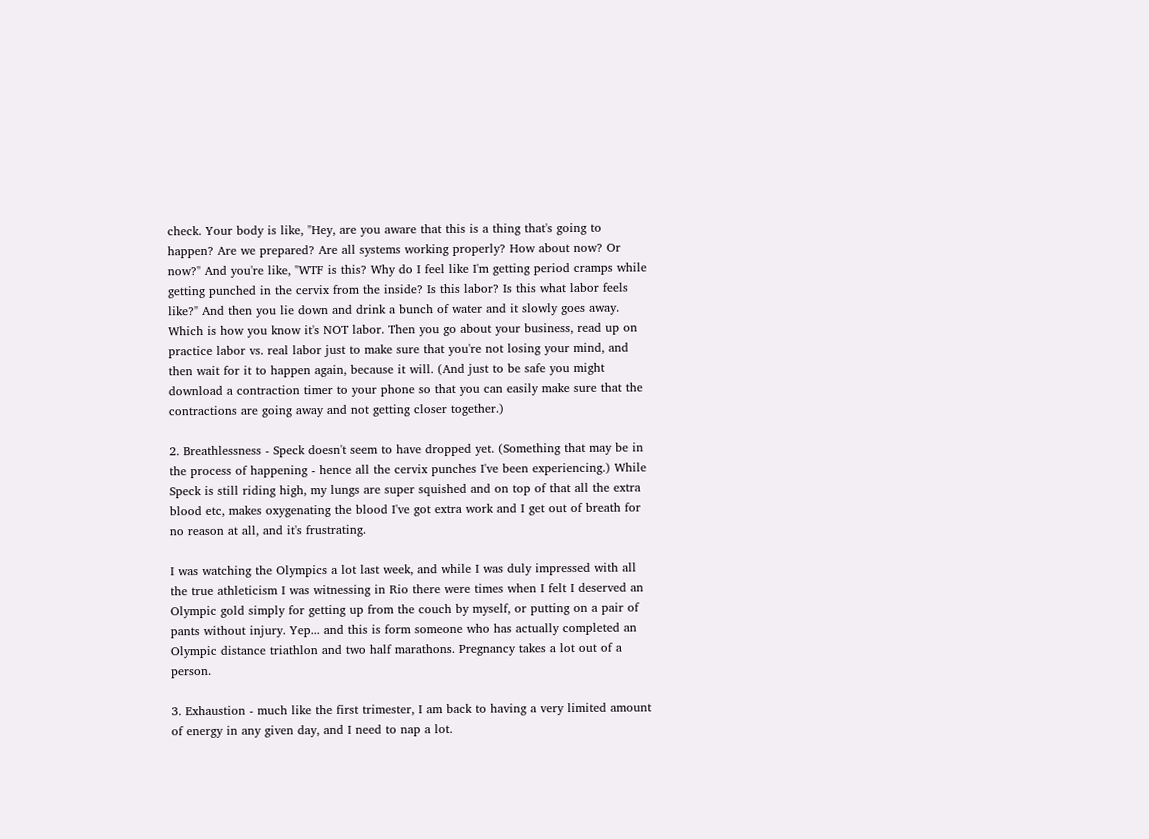check. Your body is like, "Hey, are you aware that this is a thing that's going to happen? Are we prepared? Are all systems working properly? How about now? Or now?" And you're like, "WTF is this? Why do I feel like I'm getting period cramps while getting punched in the cervix from the inside? Is this labor? Is this what labor feels like?" And then you lie down and drink a bunch of water and it slowly goes away. Which is how you know it's NOT labor. Then you go about your business, read up on practice labor vs. real labor just to make sure that you're not losing your mind, and then wait for it to happen again, because it will. (And just to be safe you might download a contraction timer to your phone so that you can easily make sure that the contractions are going away and not getting closer together.)

2. Breathlessness - Speck doesn't seem to have dropped yet. (Something that may be in the process of happening - hence all the cervix punches I've been experiencing.) While Speck is still riding high, my lungs are super squished and on top of that all the extra blood etc, makes oxygenating the blood I've got extra work and I get out of breath for no reason at all, and it's frustrating.

I was watching the Olympics a lot last week, and while I was duly impressed with all the true athleticism I was witnessing in Rio there were times when I felt I deserved an Olympic gold simply for getting up from the couch by myself, or putting on a pair of pants without injury. Yep... and this is form someone who has actually completed an Olympic distance triathlon and two half marathons. Pregnancy takes a lot out of a person.

3. Exhaustion - much like the first trimester, I am back to having a very limited amount of energy in any given day, and I need to nap a lot.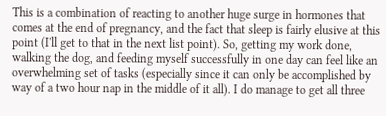This is a combination of reacting to another huge surge in hormones that comes at the end of pregnancy, and the fact that sleep is fairly elusive at this point (I'll get to that in the next list point). So, getting my work done, walking the dog, and feeding myself successfully in one day can feel like an overwhelming set of tasks (especially since it can only be accomplished by way of a two hour nap in the middle of it all). I do manage to get all three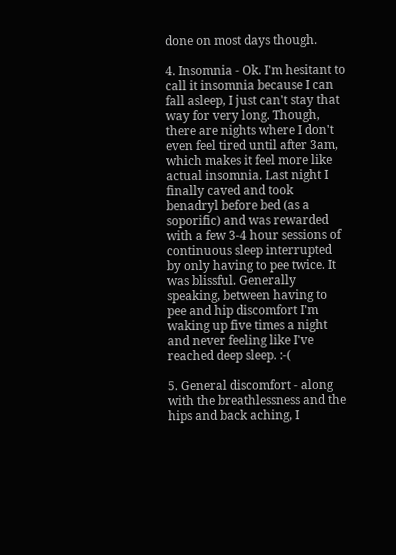done on most days though.

4. Insomnia - Ok. I'm hesitant to call it insomnia because I can fall asleep, I just can't stay that way for very long. Though, there are nights where I don't even feel tired until after 3am, which makes it feel more like actual insomnia. Last night I finally caved and took benadryl before bed (as a soporific) and was rewarded with a few 3-4 hour sessions of continuous sleep interrupted by only having to pee twice. It was blissful. Generally speaking, between having to pee and hip discomfort I'm waking up five times a night and never feeling like I've reached deep sleep. :-(

5. General discomfort - along with the breathlessness and the hips and back aching, I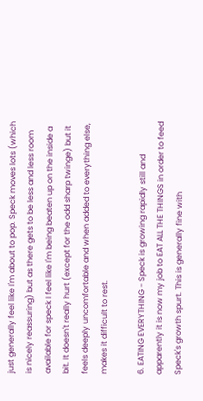just generally feel like I'm about to pop. Speck moves lots (which is nicely reassuring) but as there gets to be less and less room available for speck I feel like I'm being beaten up on the inside a bit. It doesn't really hurt (except for the odd sharp twinge) but it feels deeply uncomfortable and when added to everything else, makes it difficult to rest.

6. EATING EVERYTHING - Speck is growing rapidly still and apparently it is now my job to EAT ALL THE THINGS in order to feed Speck's growth spurt. This is generally fine with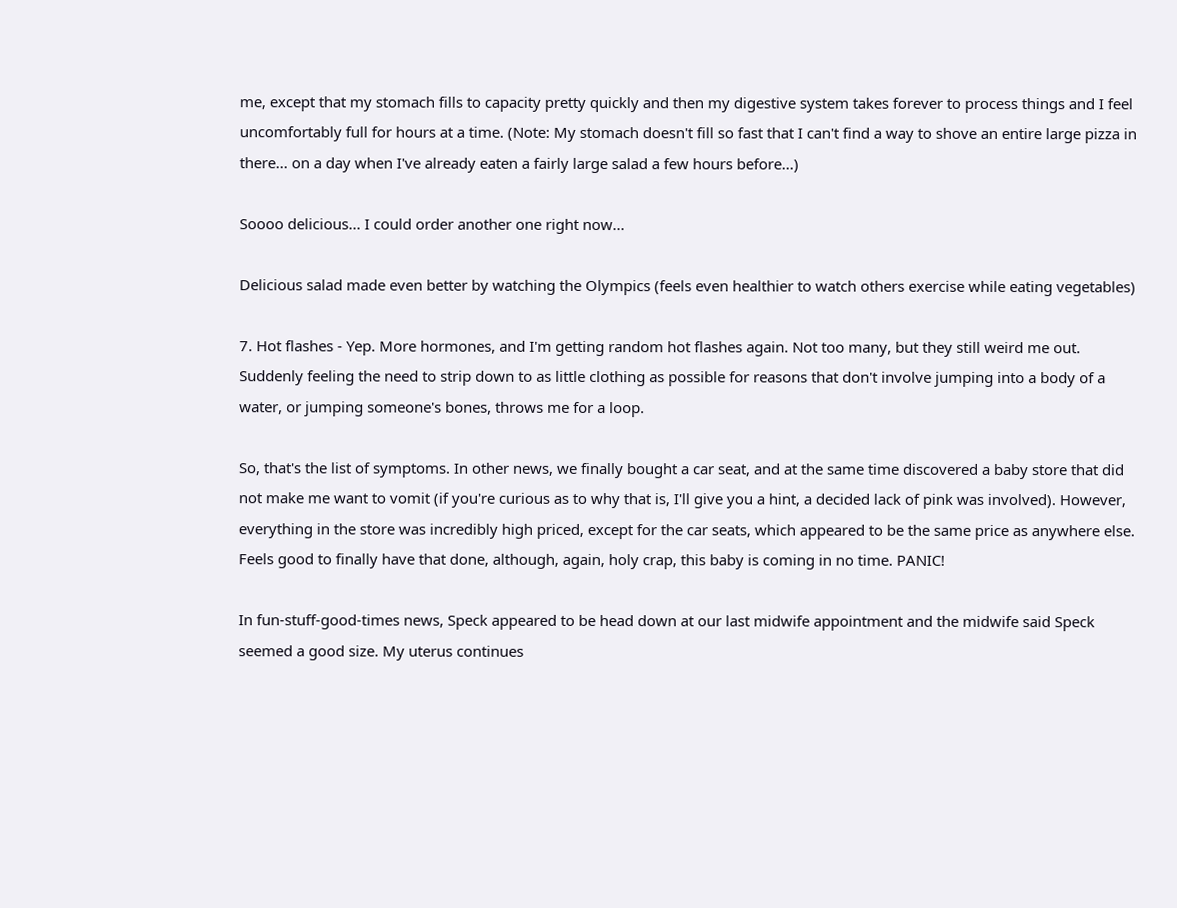me, except that my stomach fills to capacity pretty quickly and then my digestive system takes forever to process things and I feel uncomfortably full for hours at a time. (Note: My stomach doesn't fill so fast that I can't find a way to shove an entire large pizza in there... on a day when I've already eaten a fairly large salad a few hours before...)

Soooo delicious... I could order another one right now...

Delicious salad made even better by watching the Olympics (feels even healthier to watch others exercise while eating vegetables)

7. Hot flashes - Yep. More hormones, and I'm getting random hot flashes again. Not too many, but they still weird me out. Suddenly feeling the need to strip down to as little clothing as possible for reasons that don't involve jumping into a body of a water, or jumping someone's bones, throws me for a loop.

So, that's the list of symptoms. In other news, we finally bought a car seat, and at the same time discovered a baby store that did not make me want to vomit (if you're curious as to why that is, I'll give you a hint, a decided lack of pink was involved). However, everything in the store was incredibly high priced, except for the car seats, which appeared to be the same price as anywhere else. Feels good to finally have that done, although, again, holy crap, this baby is coming in no time. PANIC!

In fun-stuff-good-times news, Speck appeared to be head down at our last midwife appointment and the midwife said Speck seemed a good size. My uterus continues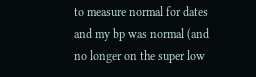to measure normal for dates and my bp was normal (and no longer on the super low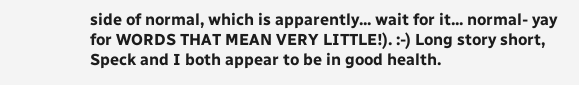side of normal, which is apparently... wait for it... normal- yay for WORDS THAT MEAN VERY LITTLE!). :-) Long story short, Speck and I both appear to be in good health.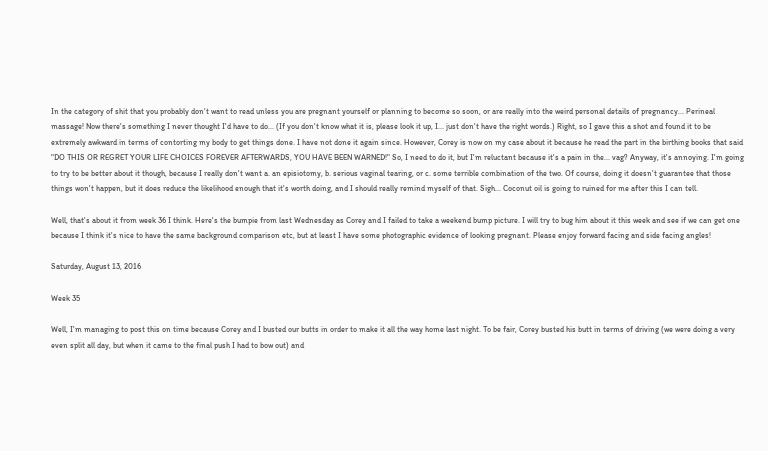In the category of shit that you probably don't want to read unless you are pregnant yourself or planning to become so soon, or are really into the weird personal details of pregnancy... Perineal massage! Now there's something I never thought I'd have to do... (If you don't know what it is, please look it up, I... just don't have the right words.) Right, so I gave this a shot and found it to be extremely awkward in terms of contorting my body to get things done. I have not done it again since. However, Corey is now on my case about it because he read the part in the birthing books that said "DO THIS OR REGRET YOUR LIFE CHOICES FOREVER AFTERWARDS, YOU HAVE BEEN WARNED!" So, I need to do it, but I'm reluctant because it's a pain in the... vag? Anyway, it's annoying. I'm going to try to be better about it though, because I really don't want a. an episiotomy, b. serious vaginal tearing, or c. some terrible combination of the two. Of course, doing it doesn't guarantee that those things won't happen, but it does reduce the likelihood enough that it's worth doing, and I should really remind myself of that. Sigh... Coconut oil is going to ruined for me after this I can tell.

Well, that's about it from week 36 I think. Here's the bumpie from last Wednesday as Corey and I failed to take a weekend bump picture. I will try to bug him about it this week and see if we can get one because I think it's nice to have the same background comparison etc, but at least I have some photographic evidence of looking pregnant. Please enjoy forward facing and side facing angles!

Saturday, August 13, 2016

Week 35

Well, I'm managing to post this on time because Corey and I busted our butts in order to make it all the way home last night. To be fair, Corey busted his butt in terms of driving (we were doing a very even split all day, but when it came to the final push I had to bow out) and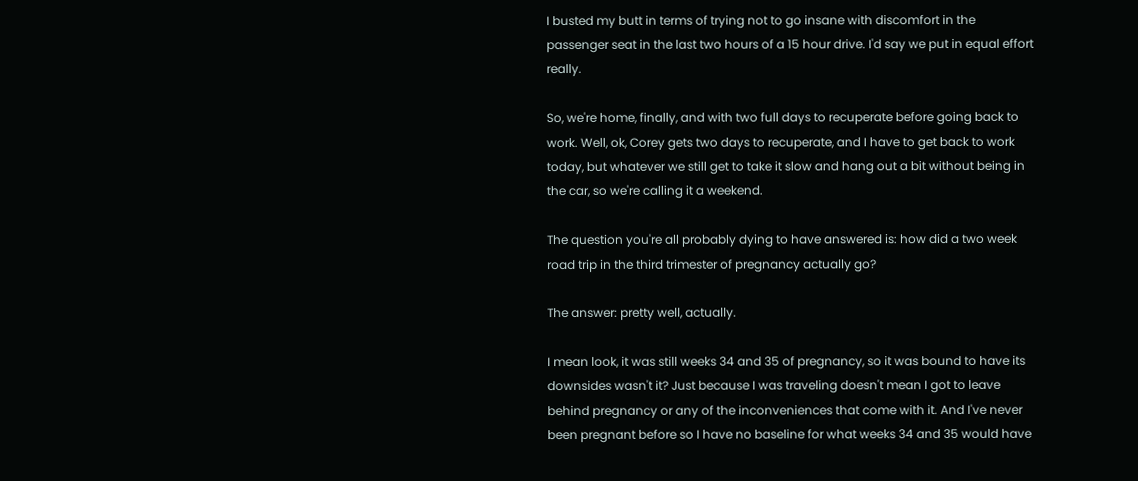I busted my butt in terms of trying not to go insane with discomfort in the passenger seat in the last two hours of a 15 hour drive. I'd say we put in equal effort really.

So, we're home, finally, and with two full days to recuperate before going back to work. Well, ok, Corey gets two days to recuperate, and I have to get back to work today, but whatever we still get to take it slow and hang out a bit without being in the car, so we're calling it a weekend.

The question you're all probably dying to have answered is: how did a two week road trip in the third trimester of pregnancy actually go?

The answer: pretty well, actually.

I mean look, it was still weeks 34 and 35 of pregnancy, so it was bound to have its downsides wasn't it? Just because I was traveling doesn't mean I got to leave behind pregnancy or any of the inconveniences that come with it. And I've never been pregnant before so I have no baseline for what weeks 34 and 35 would have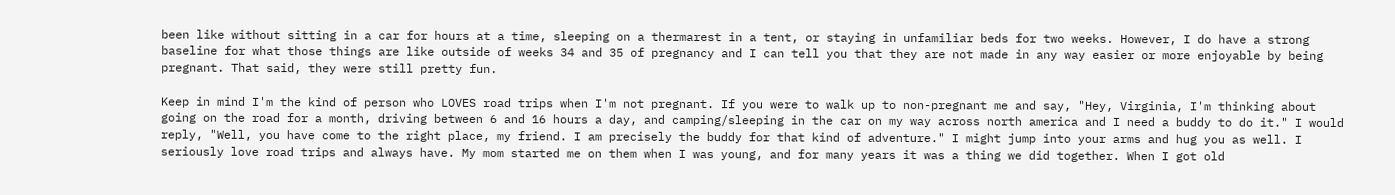been like without sitting in a car for hours at a time, sleeping on a thermarest in a tent, or staying in unfamiliar beds for two weeks. However, I do have a strong baseline for what those things are like outside of weeks 34 and 35 of pregnancy and I can tell you that they are not made in any way easier or more enjoyable by being pregnant. That said, they were still pretty fun.

Keep in mind I'm the kind of person who LOVES road trips when I'm not pregnant. If you were to walk up to non-pregnant me and say, "Hey, Virginia, I'm thinking about going on the road for a month, driving between 6 and 16 hours a day, and camping/sleeping in the car on my way across north america and I need a buddy to do it." I would reply, "Well, you have come to the right place, my friend. I am precisely the buddy for that kind of adventure." I might jump into your arms and hug you as well. I seriously love road trips and always have. My mom started me on them when I was young, and for many years it was a thing we did together. When I got old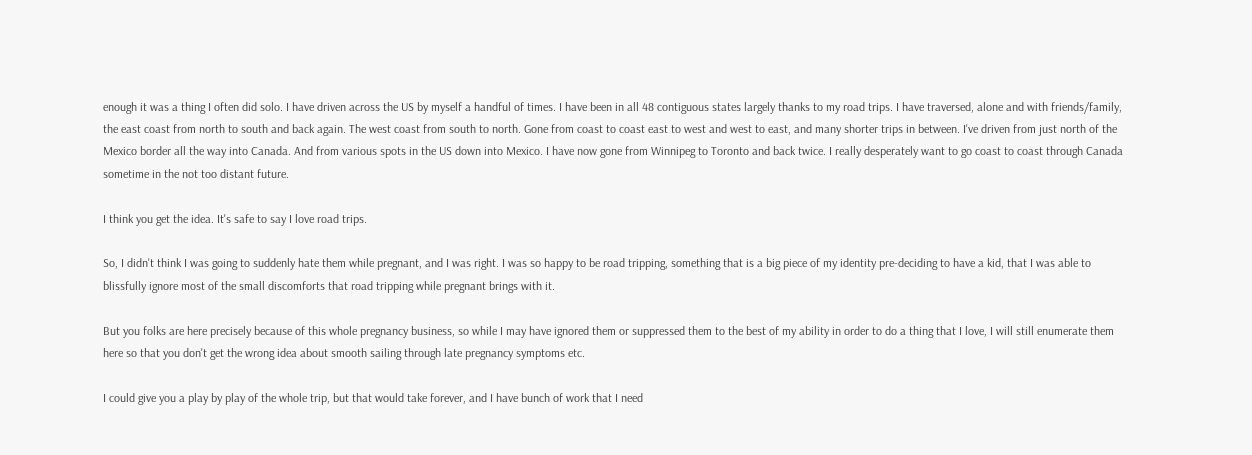enough it was a thing I often did solo. I have driven across the US by myself a handful of times. I have been in all 48 contiguous states largely thanks to my road trips. I have traversed, alone and with friends/family, the east coast from north to south and back again. The west coast from south to north. Gone from coast to coast east to west and west to east, and many shorter trips in between. I've driven from just north of the Mexico border all the way into Canada. And from various spots in the US down into Mexico. I have now gone from Winnipeg to Toronto and back twice. I really desperately want to go coast to coast through Canada sometime in the not too distant future.

I think you get the idea. It's safe to say I love road trips.

So, I didn't think I was going to suddenly hate them while pregnant, and I was right. I was so happy to be road tripping, something that is a big piece of my identity pre-deciding to have a kid, that I was able to blissfully ignore most of the small discomforts that road tripping while pregnant brings with it.

But you folks are here precisely because of this whole pregnancy business, so while I may have ignored them or suppressed them to the best of my ability in order to do a thing that I love, I will still enumerate them here so that you don't get the wrong idea about smooth sailing through late pregnancy symptoms etc.

I could give you a play by play of the whole trip, but that would take forever, and I have bunch of work that I need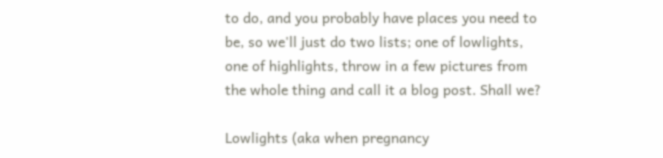to do, and you probably have places you need to be, so we'll just do two lists; one of lowlights, one of highlights, throw in a few pictures from the whole thing and call it a blog post. Shall we?

Lowlights (aka when pregnancy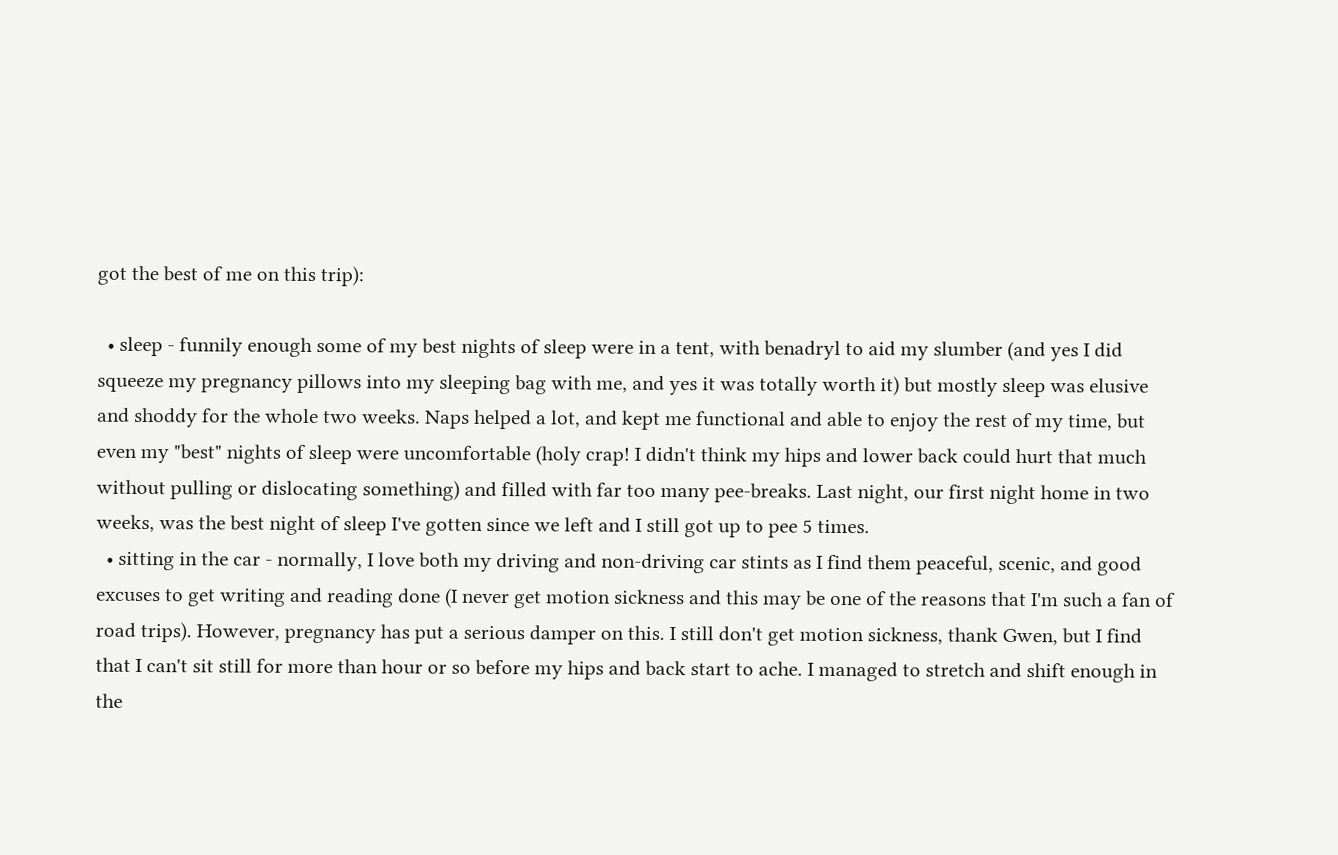got the best of me on this trip):

  • sleep - funnily enough some of my best nights of sleep were in a tent, with benadryl to aid my slumber (and yes I did squeeze my pregnancy pillows into my sleeping bag with me, and yes it was totally worth it) but mostly sleep was elusive and shoddy for the whole two weeks. Naps helped a lot, and kept me functional and able to enjoy the rest of my time, but even my "best" nights of sleep were uncomfortable (holy crap! I didn't think my hips and lower back could hurt that much without pulling or dislocating something) and filled with far too many pee-breaks. Last night, our first night home in two weeks, was the best night of sleep I've gotten since we left and I still got up to pee 5 times.
  • sitting in the car - normally, I love both my driving and non-driving car stints as I find them peaceful, scenic, and good excuses to get writing and reading done (I never get motion sickness and this may be one of the reasons that I'm such a fan of road trips). However, pregnancy has put a serious damper on this. I still don't get motion sickness, thank Gwen, but I find that I can't sit still for more than hour or so before my hips and back start to ache. I managed to stretch and shift enough in the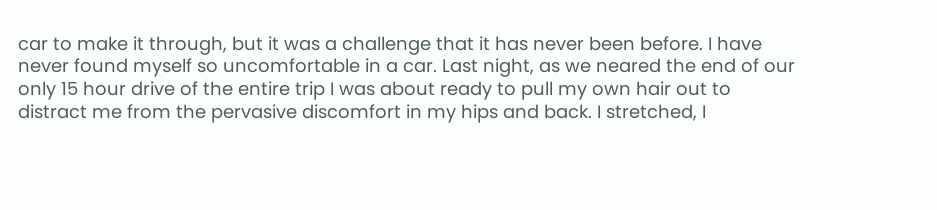car to make it through, but it was a challenge that it has never been before. I have never found myself so uncomfortable in a car. Last night, as we neared the end of our only 15 hour drive of the entire trip I was about ready to pull my own hair out to distract me from the pervasive discomfort in my hips and back. I stretched, I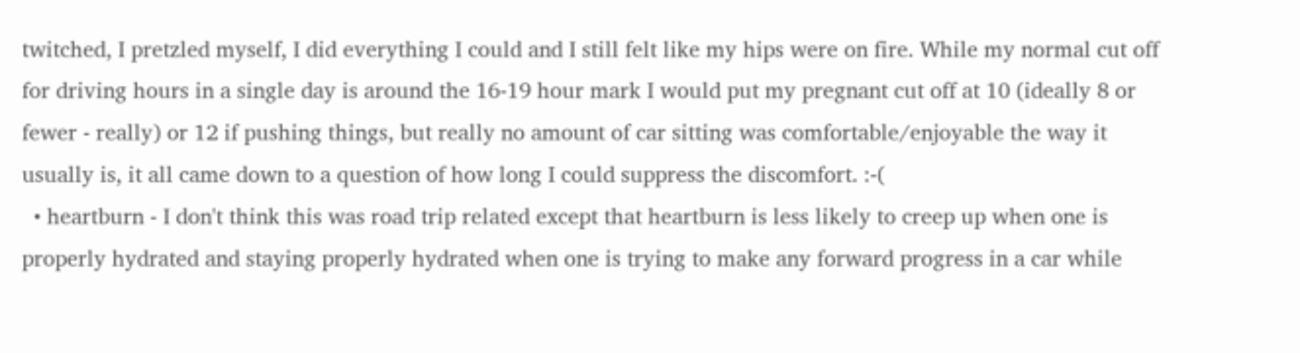twitched, I pretzled myself, I did everything I could and I still felt like my hips were on fire. While my normal cut off for driving hours in a single day is around the 16-19 hour mark I would put my pregnant cut off at 10 (ideally 8 or fewer - really) or 12 if pushing things, but really no amount of car sitting was comfortable/enjoyable the way it usually is, it all came down to a question of how long I could suppress the discomfort. :-(
  • heartburn - I don't think this was road trip related except that heartburn is less likely to creep up when one is properly hydrated and staying properly hydrated when one is trying to make any forward progress in a car while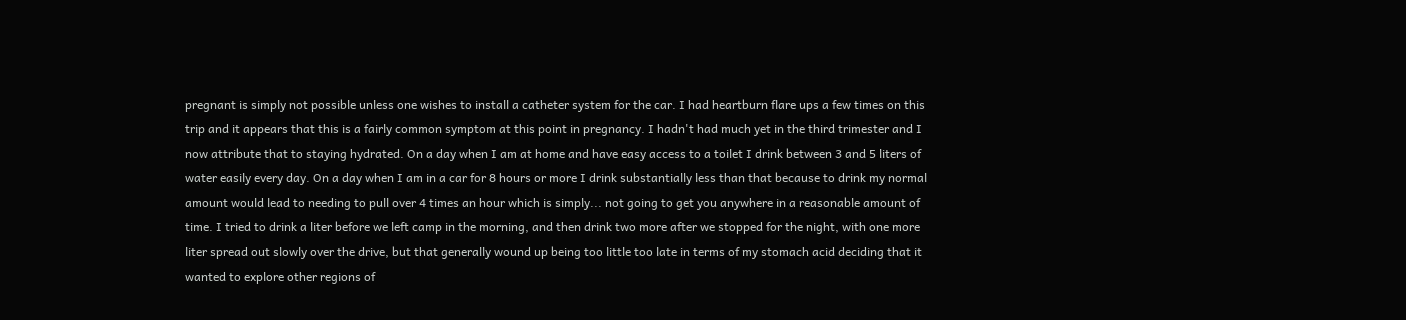pregnant is simply not possible unless one wishes to install a catheter system for the car. I had heartburn flare ups a few times on this trip and it appears that this is a fairly common symptom at this point in pregnancy. I hadn't had much yet in the third trimester and I now attribute that to staying hydrated. On a day when I am at home and have easy access to a toilet I drink between 3 and 5 liters of water easily every day. On a day when I am in a car for 8 hours or more I drink substantially less than that because to drink my normal amount would lead to needing to pull over 4 times an hour which is simply... not going to get you anywhere in a reasonable amount of time. I tried to drink a liter before we left camp in the morning, and then drink two more after we stopped for the night, with one more liter spread out slowly over the drive, but that generally wound up being too little too late in terms of my stomach acid deciding that it wanted to explore other regions of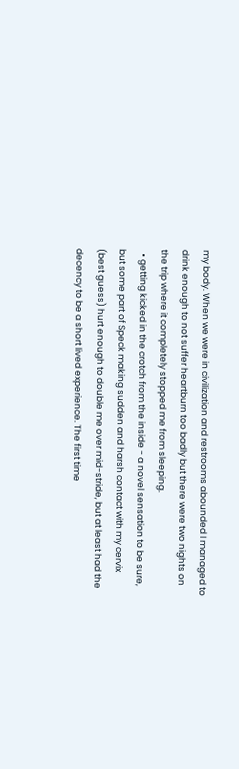my body. When we were in civilization and restrooms abounded I managed to drink enough to not suffer heartburn too badly but there were two nights on the trip where it completely stopped me from sleeping.
  • getting kicked in the crotch from the inside - a novel sensation to be sure, but some part of Speck making sudden and harsh contact with my cervix (best guess) hurt enough to double me over mid-stride, but at least had the decency to be a short lived experience. The first time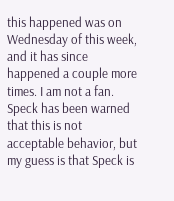this happened was on Wednesday of this week, and it has since happened a couple more times. I am not a fan. Speck has been warned that this is not acceptable behavior, but my guess is that Speck is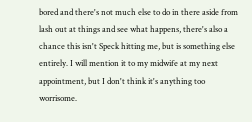bored and there's not much else to do in there aside from lash out at things and see what happens, there's also a chance this isn't Speck hitting me, but is something else entirely. I will mention it to my midwife at my next appointment, but I don't think it's anything too worrisome.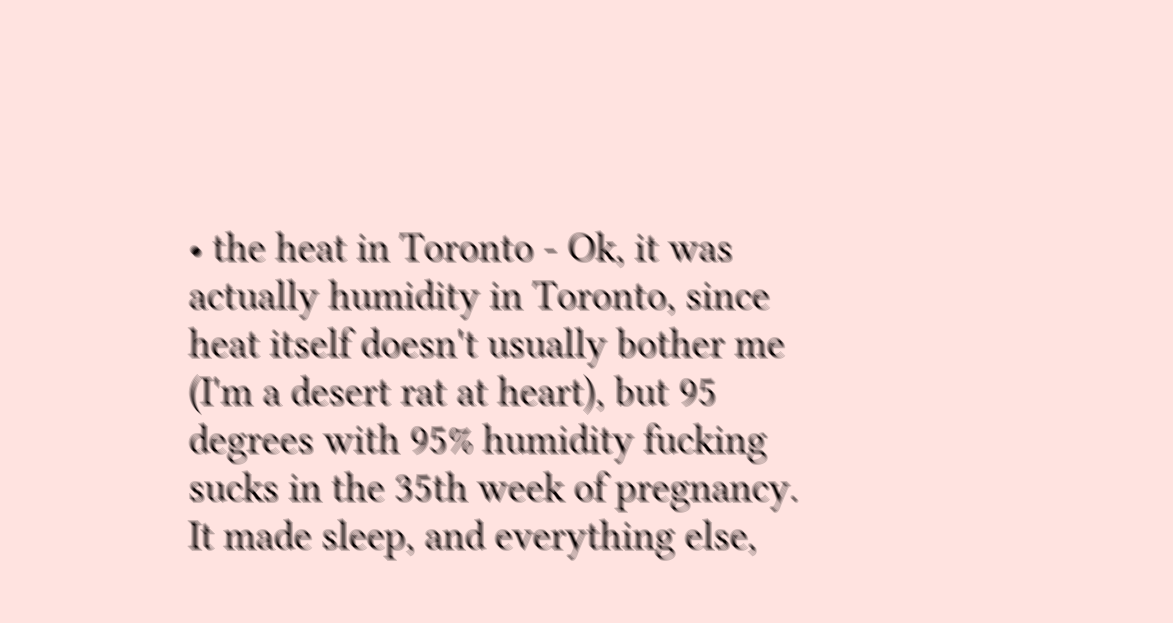• the heat in Toronto - Ok, it was actually humidity in Toronto, since heat itself doesn't usually bother me (I'm a desert rat at heart), but 95 degrees with 95% humidity fucking sucks in the 35th week of pregnancy. It made sleep, and everything else,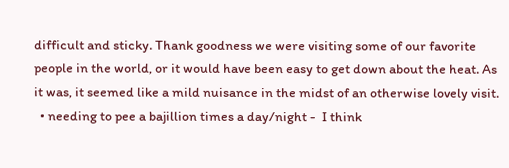difficult and sticky. Thank goodness we were visiting some of our favorite people in the world, or it would have been easy to get down about the heat. As it was, it seemed like a mild nuisance in the midst of an otherwise lovely visit.
  • needing to pee a bajillion times a day/night -  I think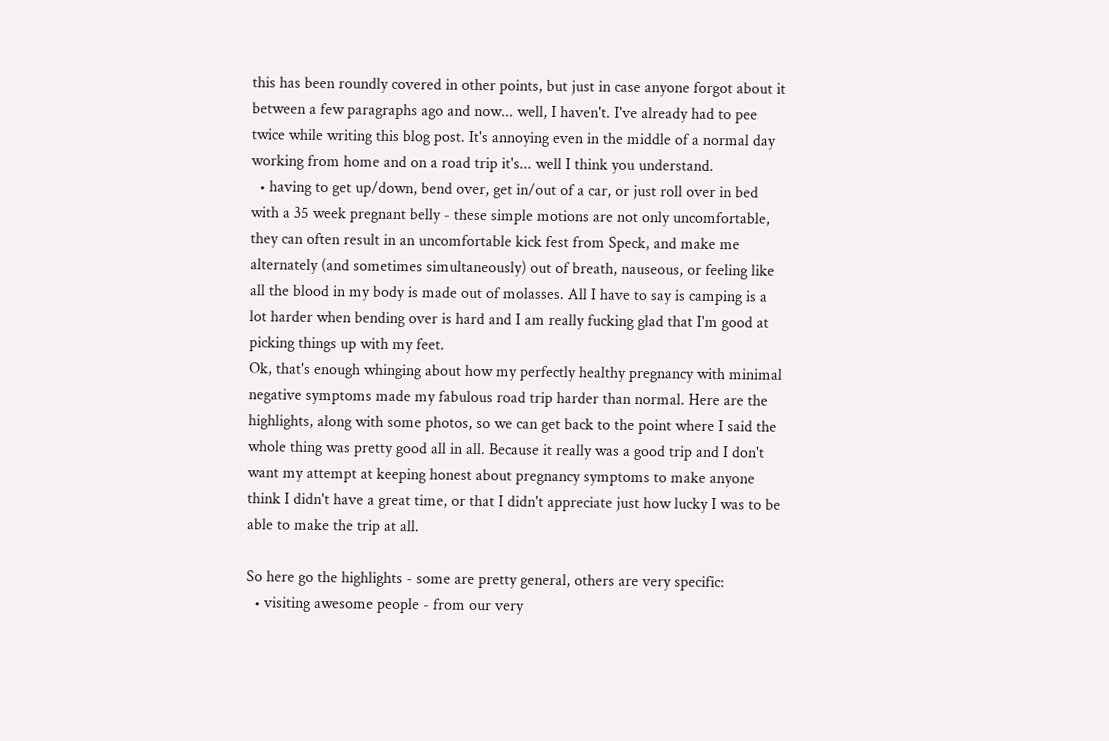this has been roundly covered in other points, but just in case anyone forgot about it between a few paragraphs ago and now... well, I haven't. I've already had to pee twice while writing this blog post. It's annoying even in the middle of a normal day working from home and on a road trip it's... well I think you understand.
  • having to get up/down, bend over, get in/out of a car, or just roll over in bed with a 35 week pregnant belly - these simple motions are not only uncomfortable, they can often result in an uncomfortable kick fest from Speck, and make me alternately (and sometimes simultaneously) out of breath, nauseous, or feeling like all the blood in my body is made out of molasses. All I have to say is camping is a lot harder when bending over is hard and I am really fucking glad that I'm good at picking things up with my feet.
Ok, that's enough whinging about how my perfectly healthy pregnancy with minimal negative symptoms made my fabulous road trip harder than normal. Here are the highlights, along with some photos, so we can get back to the point where I said the whole thing was pretty good all in all. Because it really was a good trip and I don't want my attempt at keeping honest about pregnancy symptoms to make anyone think I didn't have a great time, or that I didn't appreciate just how lucky I was to be able to make the trip at all.

So here go the highlights - some are pretty general, others are very specific:
  • visiting awesome people - from our very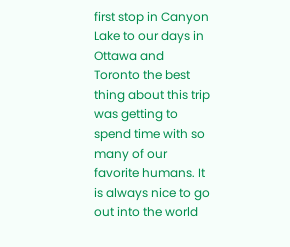first stop in Canyon Lake to our days in Ottawa and Toronto the best thing about this trip was getting to spend time with so many of our favorite humans. It is always nice to go out into the world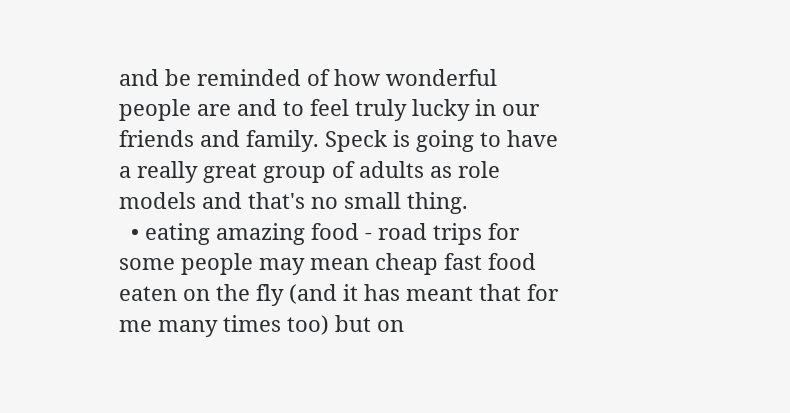and be reminded of how wonderful people are and to feel truly lucky in our friends and family. Speck is going to have a really great group of adults as role models and that's no small thing.
  • eating amazing food - road trips for some people may mean cheap fast food eaten on the fly (and it has meant that for me many times too) but on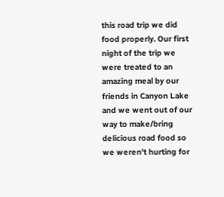this road trip we did food properly. Our first night of the trip we were treated to an amazing meal by our friends in Canyon Lake and we went out of our way to make/bring delicious road food so we weren't hurting for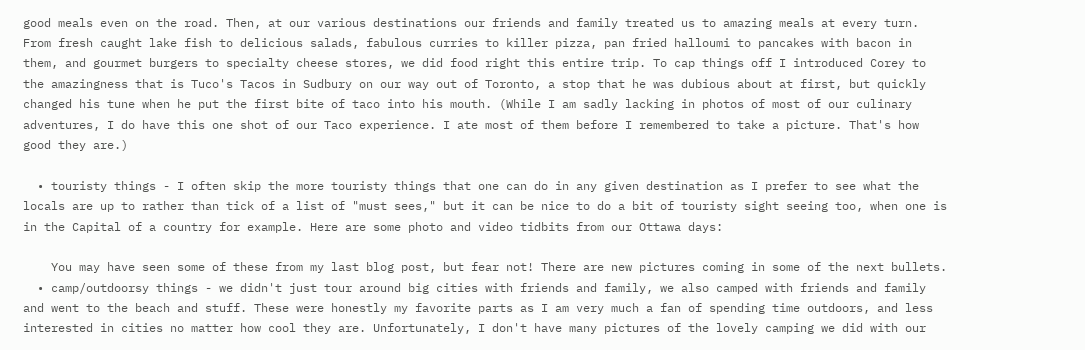good meals even on the road. Then, at our various destinations our friends and family treated us to amazing meals at every turn. From fresh caught lake fish to delicious salads, fabulous curries to killer pizza, pan fried halloumi to pancakes with bacon in them, and gourmet burgers to specialty cheese stores, we did food right this entire trip. To cap things off I introduced Corey to the amazingness that is Tuco's Tacos in Sudbury on our way out of Toronto, a stop that he was dubious about at first, but quickly changed his tune when he put the first bite of taco into his mouth. (While I am sadly lacking in photos of most of our culinary adventures, I do have this one shot of our Taco experience. I ate most of them before I remembered to take a picture. That's how good they are.)

  • touristy things - I often skip the more touristy things that one can do in any given destination as I prefer to see what the locals are up to rather than tick of a list of "must sees," but it can be nice to do a bit of touristy sight seeing too, when one is in the Capital of a country for example. Here are some photo and video tidbits from our Ottawa days:

    You may have seen some of these from my last blog post, but fear not! There are new pictures coming in some of the next bullets.
  • camp/outdoorsy things - we didn't just tour around big cities with friends and family, we also camped with friends and family and went to the beach and stuff. These were honestly my favorite parts as I am very much a fan of spending time outdoors, and less interested in cities no matter how cool they are. Unfortunately, I don't have many pictures of the lovely camping we did with our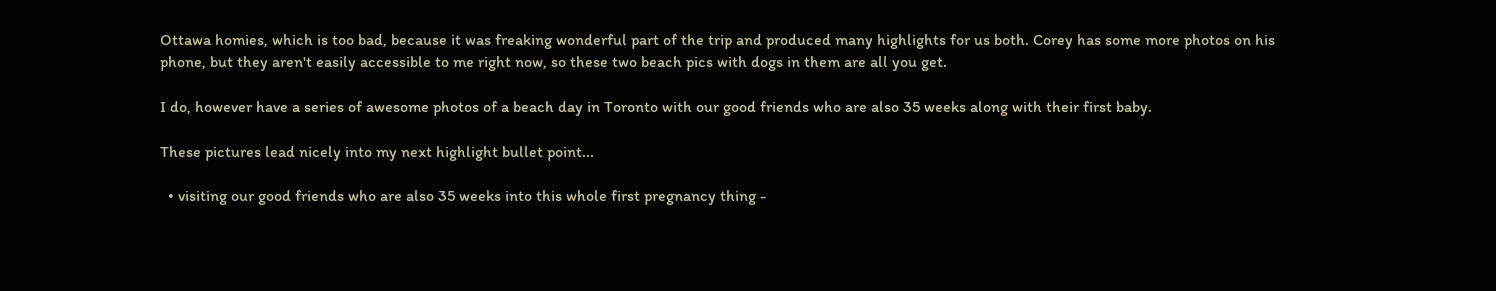Ottawa homies, which is too bad, because it was freaking wonderful part of the trip and produced many highlights for us both. Corey has some more photos on his phone, but they aren't easily accessible to me right now, so these two beach pics with dogs in them are all you get.

I do, however have a series of awesome photos of a beach day in Toronto with our good friends who are also 35 weeks along with their first baby.

These pictures lead nicely into my next highlight bullet point...

  • visiting our good friends who are also 35 weeks into this whole first pregnancy thing -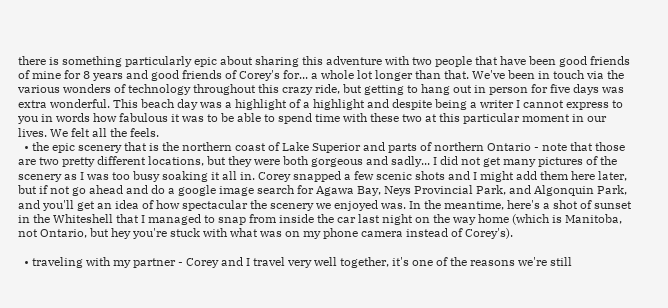there is something particularly epic about sharing this adventure with two people that have been good friends of mine for 8 years and good friends of Corey's for... a whole lot longer than that. We've been in touch via the various wonders of technology throughout this crazy ride, but getting to hang out in person for five days was extra wonderful. This beach day was a highlight of a highlight and despite being a writer I cannot express to you in words how fabulous it was to be able to spend time with these two at this particular moment in our lives. We felt all the feels.
  • the epic scenery that is the northern coast of Lake Superior and parts of northern Ontario - note that those are two pretty different locations, but they were both gorgeous and sadly... I did not get many pictures of the scenery as I was too busy soaking it all in. Corey snapped a few scenic shots and I might add them here later, but if not go ahead and do a google image search for Agawa Bay, Neys Provincial Park, and Algonquin Park, and you'll get an idea of how spectacular the scenery we enjoyed was. In the meantime, here's a shot of sunset in the Whiteshell that I managed to snap from inside the car last night on the way home (which is Manitoba, not Ontario, but hey you're stuck with what was on my phone camera instead of Corey's).

  • traveling with my partner - Corey and I travel very well together, it's one of the reasons we're still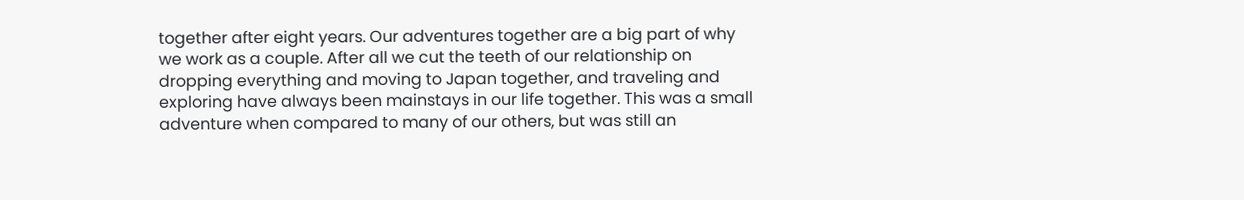together after eight years. Our adventures together are a big part of why we work as a couple. After all we cut the teeth of our relationship on dropping everything and moving to Japan together, and traveling and exploring have always been mainstays in our life together. This was a small adventure when compared to many of our others, but was still an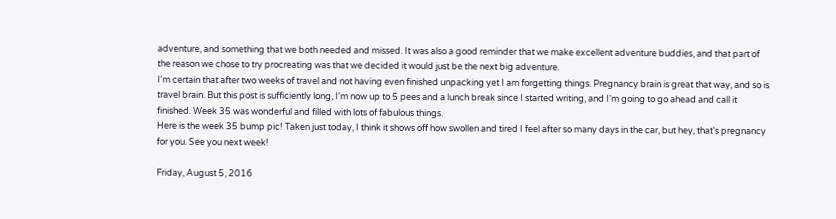adventure, and something that we both needed and missed. It was also a good reminder that we make excellent adventure buddies, and that part of the reason we chose to try procreating was that we decided it would just be the next big adventure.
I'm certain that after two weeks of travel and not having even finished unpacking yet I am forgetting things. Pregnancy brain is great that way, and so is travel brain. But this post is sufficiently long, I'm now up to 5 pees and a lunch break since I started writing, and I'm going to go ahead and call it finished. Week 35 was wonderful and filled with lots of fabulous things.
Here is the week 35 bump pic! Taken just today, I think it shows off how swollen and tired I feel after so many days in the car, but hey, that's pregnancy for you. See you next week!

Friday, August 5, 2016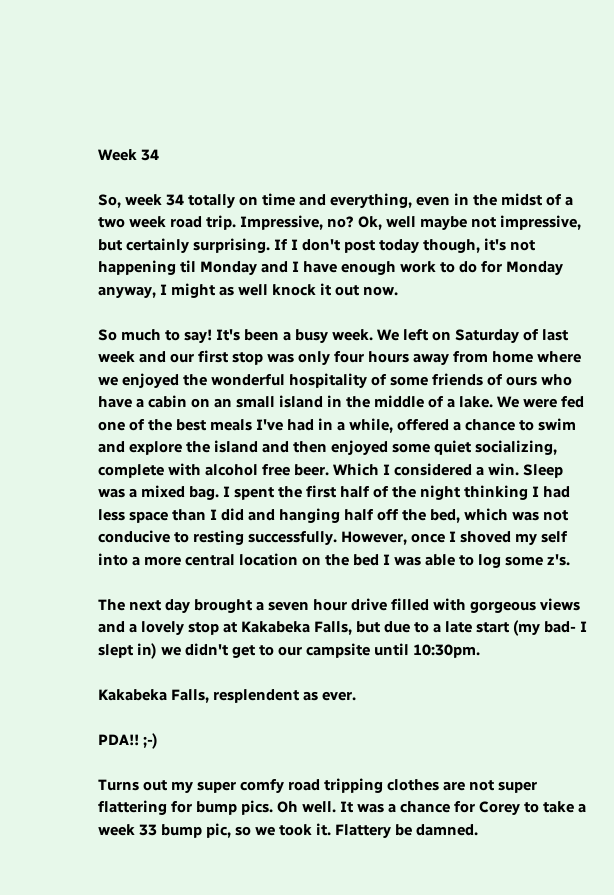Week 34

So, week 34 totally on time and everything, even in the midst of a two week road trip. Impressive, no? Ok, well maybe not impressive, but certainly surprising. If I don't post today though, it's not happening til Monday and I have enough work to do for Monday anyway, I might as well knock it out now.

So much to say! It's been a busy week. We left on Saturday of last week and our first stop was only four hours away from home where we enjoyed the wonderful hospitality of some friends of ours who have a cabin on an small island in the middle of a lake. We were fed one of the best meals I've had in a while, offered a chance to swim and explore the island and then enjoyed some quiet socializing, complete with alcohol free beer. Which I considered a win. Sleep was a mixed bag. I spent the first half of the night thinking I had less space than I did and hanging half off the bed, which was not conducive to resting successfully. However, once I shoved my self into a more central location on the bed I was able to log some z's.

The next day brought a seven hour drive filled with gorgeous views and a lovely stop at Kakabeka Falls, but due to a late start (my bad- I slept in) we didn't get to our campsite until 10:30pm.

Kakabeka Falls, resplendent as ever.

PDA!! ;-)

Turns out my super comfy road tripping clothes are not super flattering for bump pics. Oh well. It was a chance for Corey to take a week 33 bump pic, so we took it. Flattery be damned.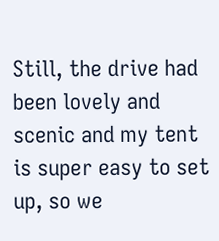Still, the drive had been lovely and scenic and my tent is super easy to set up, so we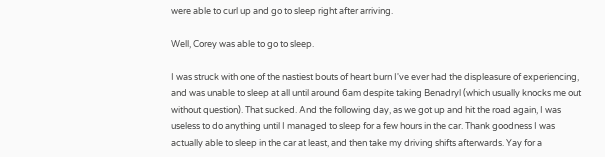were able to curl up and go to sleep right after arriving.

Well, Corey was able to go to sleep.

I was struck with one of the nastiest bouts of heart burn I've ever had the displeasure of experiencing, and was unable to sleep at all until around 6am despite taking Benadryl (which usually knocks me out without question). That sucked. And the following day, as we got up and hit the road again, I was useless to do anything until I managed to sleep for a few hours in the car. Thank goodness I was actually able to sleep in the car at least, and then take my driving shifts afterwards. Yay for a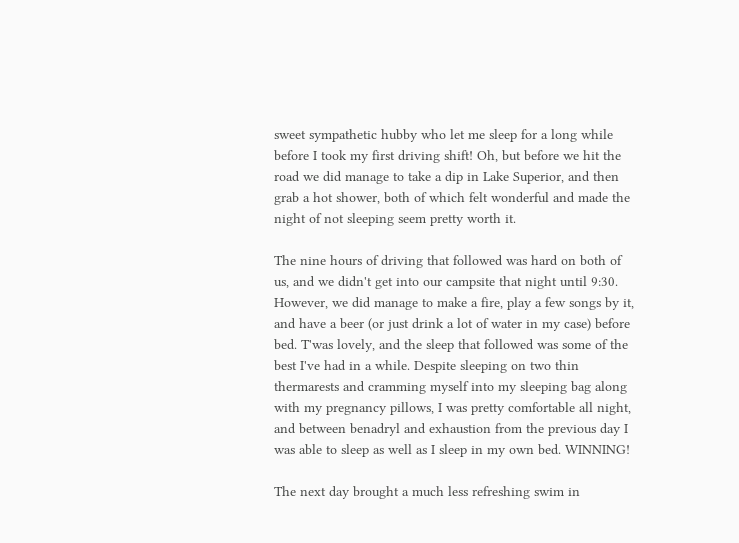sweet sympathetic hubby who let me sleep for a long while before I took my first driving shift! Oh, but before we hit the road we did manage to take a dip in Lake Superior, and then grab a hot shower, both of which felt wonderful and made the night of not sleeping seem pretty worth it.

The nine hours of driving that followed was hard on both of us, and we didn't get into our campsite that night until 9:30. However, we did manage to make a fire, play a few songs by it, and have a beer (or just drink a lot of water in my case) before bed. T'was lovely, and the sleep that followed was some of the best I've had in a while. Despite sleeping on two thin thermarests and cramming myself into my sleeping bag along with my pregnancy pillows, I was pretty comfortable all night, and between benadryl and exhaustion from the previous day I was able to sleep as well as I sleep in my own bed. WINNING!

The next day brought a much less refreshing swim in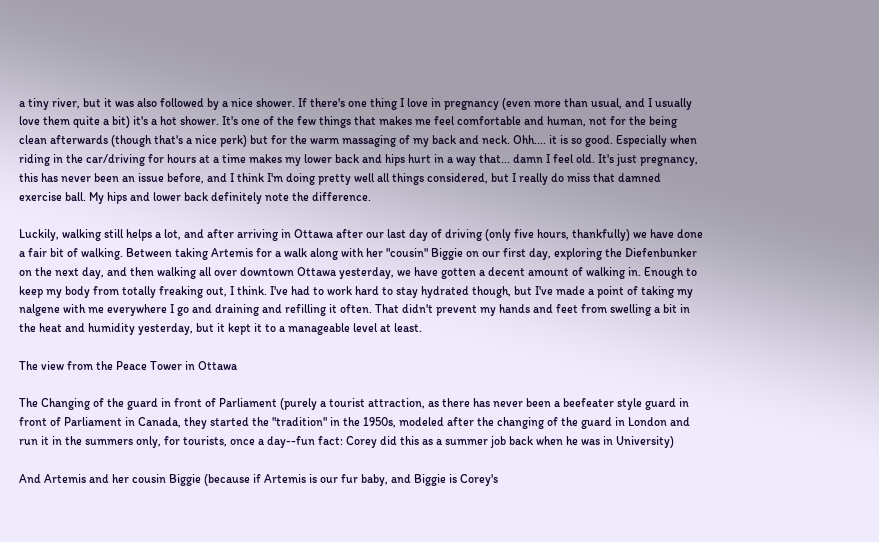a tiny river, but it was also followed by a nice shower. If there's one thing I love in pregnancy (even more than usual, and I usually love them quite a bit) it's a hot shower. It's one of the few things that makes me feel comfortable and human, not for the being clean afterwards (though that's a nice perk) but for the warm massaging of my back and neck. Ohh.... it is so good. Especially when riding in the car/driving for hours at a time makes my lower back and hips hurt in a way that... damn I feel old. It's just pregnancy, this has never been an issue before, and I think I'm doing pretty well all things considered, but I really do miss that damned exercise ball. My hips and lower back definitely note the difference.

Luckily, walking still helps a lot, and after arriving in Ottawa after our last day of driving (only five hours, thankfully) we have done a fair bit of walking. Between taking Artemis for a walk along with her "cousin" Biggie on our first day, exploring the Diefenbunker on the next day, and then walking all over downtown Ottawa yesterday, we have gotten a decent amount of walking in. Enough to keep my body from totally freaking out, I think. I've had to work hard to stay hydrated though, but I've made a point of taking my nalgene with me everywhere I go and draining and refilling it often. That didn't prevent my hands and feet from swelling a bit in the heat and humidity yesterday, but it kept it to a manageable level at least.

The view from the Peace Tower in Ottawa

The Changing of the guard in front of Parliament (purely a tourist attraction, as there has never been a beefeater style guard in front of Parliament in Canada, they started the "tradition" in the 1950s, modeled after the changing of the guard in London and run it in the summers only, for tourists, once a day--fun fact: Corey did this as a summer job back when he was in University)

And Artemis and her cousin Biggie (because if Artemis is our fur baby, and Biggie is Corey's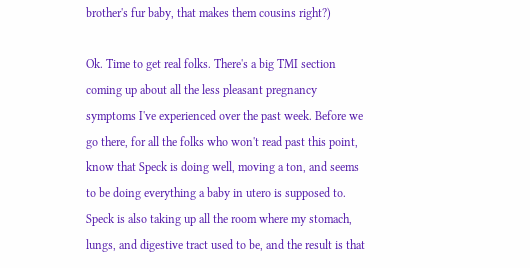brother's fur baby, that makes them cousins right?)

Ok. Time to get real folks. There's a big TMI section coming up about all the less pleasant pregnancy symptoms I've experienced over the past week. Before we go there, for all the folks who won't read past this point, know that Speck is doing well, moving a ton, and seems to be doing everything a baby in utero is supposed to. Speck is also taking up all the room where my stomach, lungs, and digestive tract used to be, and the result is that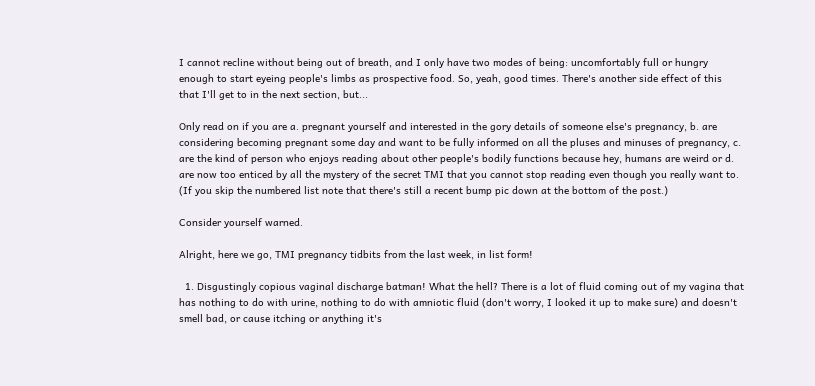I cannot recline without being out of breath, and I only have two modes of being: uncomfortably full or hungry enough to start eyeing people's limbs as prospective food. So, yeah, good times. There's another side effect of this that I'll get to in the next section, but...

Only read on if you are a. pregnant yourself and interested in the gory details of someone else's pregnancy, b. are considering becoming pregnant some day and want to be fully informed on all the pluses and minuses of pregnancy, c. are the kind of person who enjoys reading about other people's bodily functions because hey, humans are weird or d. are now too enticed by all the mystery of the secret TMI that you cannot stop reading even though you really want to. (If you skip the numbered list note that there's still a recent bump pic down at the bottom of the post.)

Consider yourself warned.

Alright, here we go, TMI pregnancy tidbits from the last week, in list form!

  1. Disgustingly copious vaginal discharge batman! What the hell? There is a lot of fluid coming out of my vagina that has nothing to do with urine, nothing to do with amniotic fluid (don't worry, I looked it up to make sure) and doesn't smell bad, or cause itching or anything it's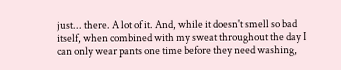just... there. A lot of it. And, while it doesn't smell so bad itself, when combined with my sweat throughout the day I can only wear pants one time before they need washing,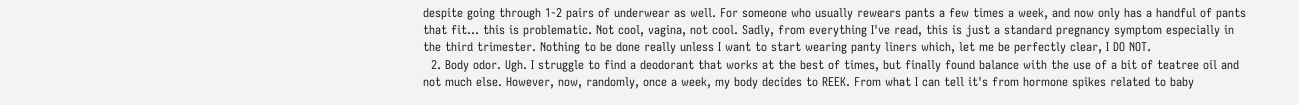despite going through 1-2 pairs of underwear as well. For someone who usually rewears pants a few times a week, and now only has a handful of pants that fit... this is problematic. Not cool, vagina, not cool. Sadly, from everything I've read, this is just a standard pregnancy symptom especially in the third trimester. Nothing to be done really unless I want to start wearing panty liners which, let me be perfectly clear, I DO NOT.
  2. Body odor. Ugh. I struggle to find a deodorant that works at the best of times, but finally found balance with the use of a bit of teatree oil and not much else. However, now, randomly, once a week, my body decides to REEK. From what I can tell it's from hormone spikes related to baby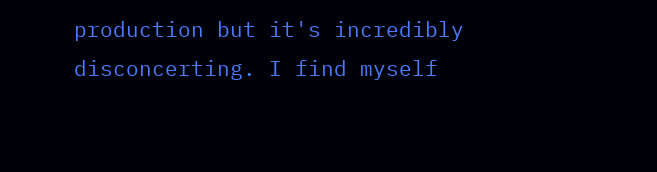production but it's incredibly disconcerting. I find myself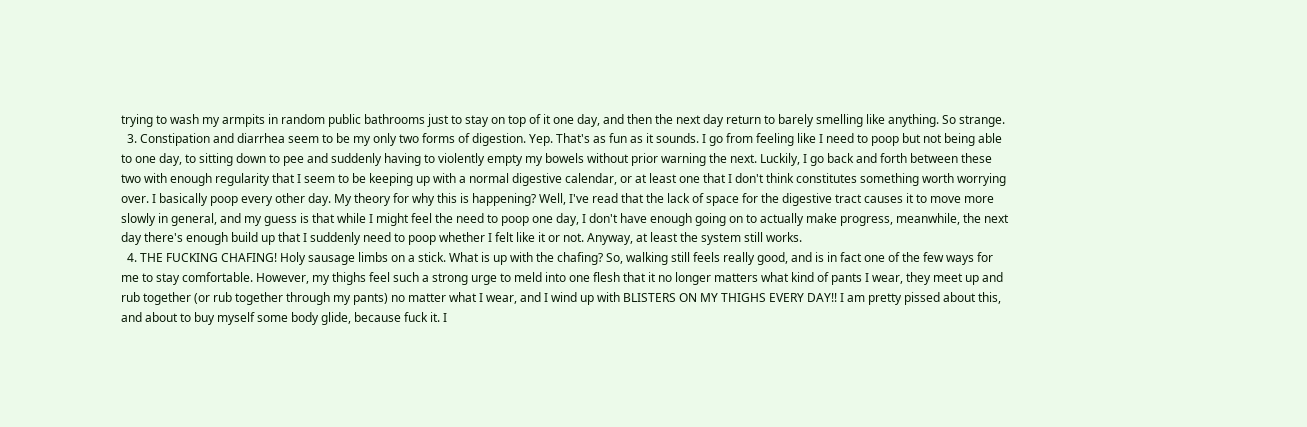trying to wash my armpits in random public bathrooms just to stay on top of it one day, and then the next day return to barely smelling like anything. So strange.
  3. Constipation and diarrhea seem to be my only two forms of digestion. Yep. That's as fun as it sounds. I go from feeling like I need to poop but not being able to one day, to sitting down to pee and suddenly having to violently empty my bowels without prior warning the next. Luckily, I go back and forth between these two with enough regularity that I seem to be keeping up with a normal digestive calendar, or at least one that I don't think constitutes something worth worrying over. I basically poop every other day. My theory for why this is happening? Well, I've read that the lack of space for the digestive tract causes it to move more slowly in general, and my guess is that while I might feel the need to poop one day, I don't have enough going on to actually make progress, meanwhile, the next day there's enough build up that I suddenly need to poop whether I felt like it or not. Anyway, at least the system still works.
  4. THE FUCKING CHAFING! Holy sausage limbs on a stick. What is up with the chafing? So, walking still feels really good, and is in fact one of the few ways for me to stay comfortable. However, my thighs feel such a strong urge to meld into one flesh that it no longer matters what kind of pants I wear, they meet up and rub together (or rub together through my pants) no matter what I wear, and I wind up with BLISTERS ON MY THIGHS EVERY DAY!! I am pretty pissed about this, and about to buy myself some body glide, because fuck it. I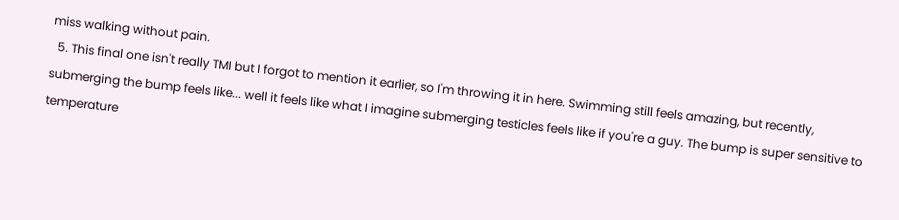miss walking without pain.
  5. This final one isn't really TMI but I forgot to mention it earlier, so I'm throwing it in here. Swimming still feels amazing, but recently, submerging the bump feels like... well it feels like what I imagine submerging testicles feels like if you're a guy. The bump is super sensitive to temperature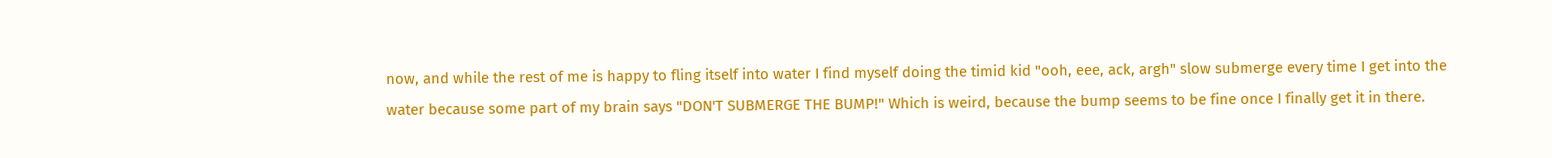now, and while the rest of me is happy to fling itself into water I find myself doing the timid kid "ooh, eee, ack, argh" slow submerge every time I get into the water because some part of my brain says "DON'T SUBMERGE THE BUMP!" Which is weird, because the bump seems to be fine once I finally get it in there.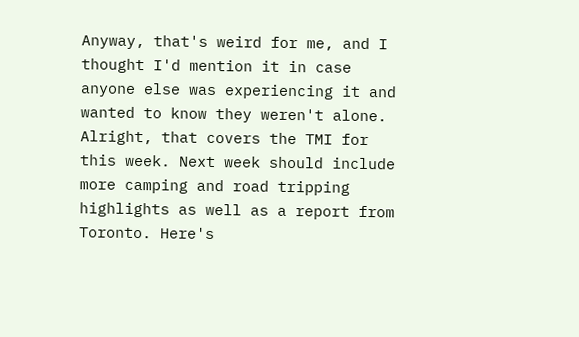Anyway, that's weird for me, and I thought I'd mention it in case anyone else was experiencing it and wanted to know they weren't alone.
Alright, that covers the TMI for this week. Next week should include more camping and road tripping highlights as well as a report from Toronto. Here's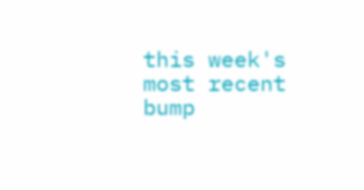this week's most recent bump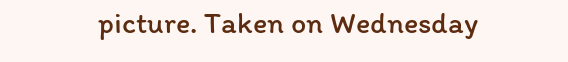picture. Taken on Wednesday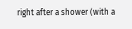right after a shower (with a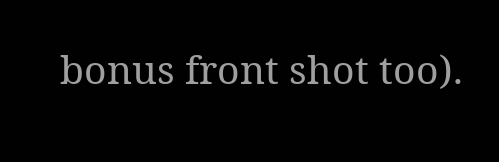bonus front shot too).